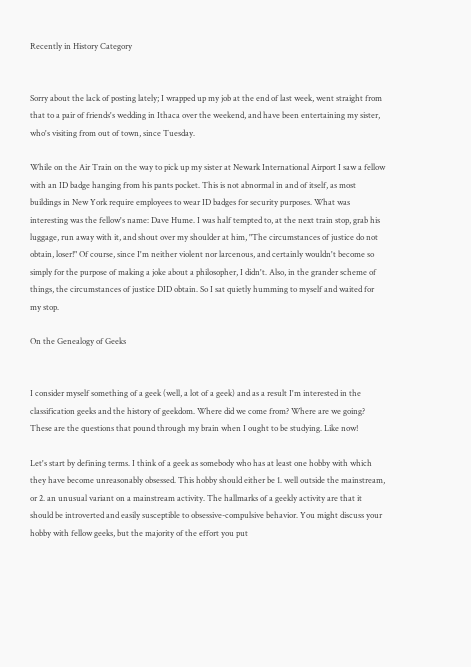Recently in History Category


Sorry about the lack of posting lately; I wrapped up my job at the end of last week, went straight from that to a pair of friends's wedding in Ithaca over the weekend, and have been entertaining my sister, who's visiting from out of town, since Tuesday.

While on the Air Train on the way to pick up my sister at Newark International Airport I saw a fellow with an ID badge hanging from his pants pocket. This is not abnormal in and of itself, as most buildings in New York require employees to wear ID badges for security purposes. What was interesting was the fellow's name: Dave Hume. I was half tempted to, at the next train stop, grab his luggage, run away with it, and shout over my shoulder at him, "The circumstances of justice do not obtain, loser!" Of course, since I'm neither violent nor larcenous, and certainly wouldn't become so simply for the purpose of making a joke about a philosopher, I didn't. Also, in the grander scheme of things, the circumstances of justice DID obtain. So I sat quietly humming to myself and waited for my stop.

On the Genealogy of Geeks


I consider myself something of a geek (well, a lot of a geek) and as a result I'm interested in the classification geeks and the history of geekdom. Where did we come from? Where are we going? These are the questions that pound through my brain when I ought to be studying. Like now!

Let's start by defining terms. I think of a geek as somebody who has at least one hobby with which they have become unreasonably obsessed. This hobby should either be 1. well outside the mainstream, or 2. an unusual variant on a mainstream activity. The hallmarks of a geekly activity are that it should be introverted and easily susceptible to obsessive-compulsive behavior. You might discuss your hobby with fellow geeks, but the majority of the effort you put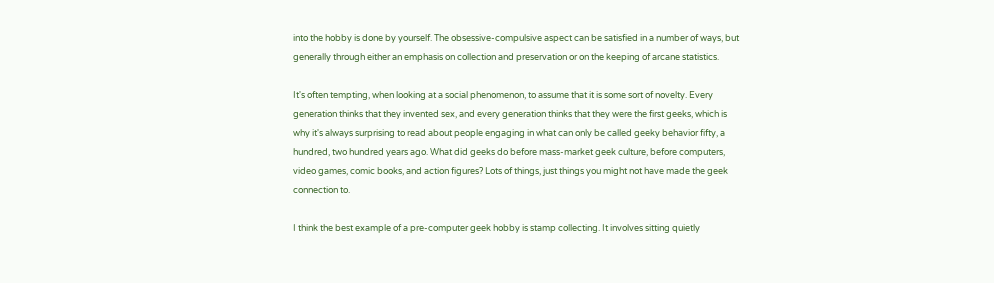into the hobby is done by yourself. The obsessive-compulsive aspect can be satisfied in a number of ways, but generally through either an emphasis on collection and preservation or on the keeping of arcane statistics.

It's often tempting, when looking at a social phenomenon, to assume that it is some sort of novelty. Every generation thinks that they invented sex, and every generation thinks that they were the first geeks, which is why it's always surprising to read about people engaging in what can only be called geeky behavior fifty, a hundred, two hundred years ago. What did geeks do before mass-market geek culture, before computers, video games, comic books, and action figures? Lots of things, just things you might not have made the geek connection to.

I think the best example of a pre-computer geek hobby is stamp collecting. It involves sitting quietly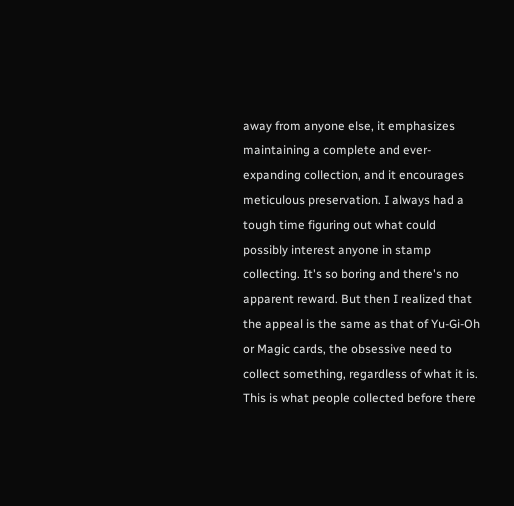away from anyone else, it emphasizes maintaining a complete and ever-expanding collection, and it encourages meticulous preservation. I always had a tough time figuring out what could possibly interest anyone in stamp collecting. It's so boring and there's no apparent reward. But then I realized that the appeal is the same as that of Yu-Gi-Oh or Magic cards, the obsessive need to collect something, regardless of what it is. This is what people collected before there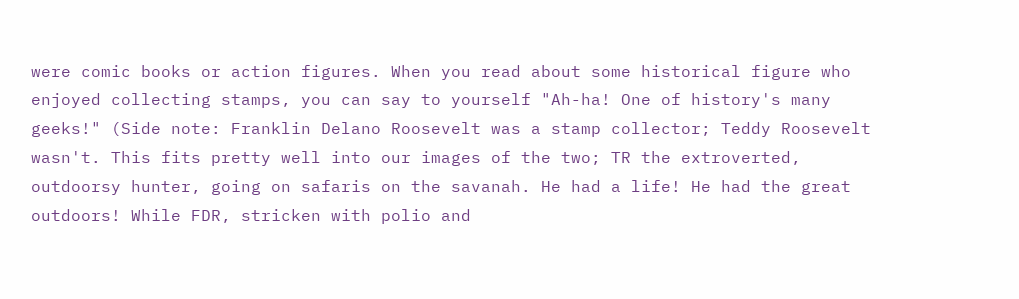were comic books or action figures. When you read about some historical figure who enjoyed collecting stamps, you can say to yourself "Ah-ha! One of history's many geeks!" (Side note: Franklin Delano Roosevelt was a stamp collector; Teddy Roosevelt wasn't. This fits pretty well into our images of the two; TR the extroverted, outdoorsy hunter, going on safaris on the savanah. He had a life! He had the great outdoors! While FDR, stricken with polio and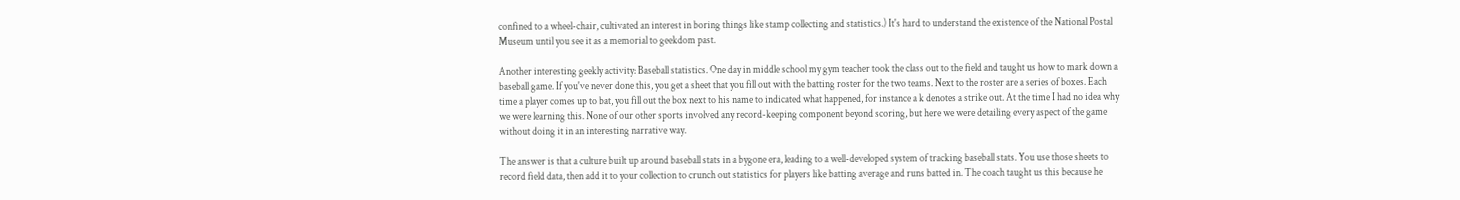confined to a wheel-chair, cultivated an interest in boring things like stamp collecting and statistics.) It's hard to understand the existence of the National Postal Museum until you see it as a memorial to geekdom past.

Another interesting geekly activity: Baseball statistics. One day in middle school my gym teacher took the class out to the field and taught us how to mark down a baseball game. If you've never done this, you get a sheet that you fill out with the batting roster for the two teams. Next to the roster are a series of boxes. Each time a player comes up to bat, you fill out the box next to his name to indicated what happened, for instance a k denotes a strike out. At the time I had no idea why we were learning this. None of our other sports involved any record-keeping component beyond scoring, but here we were detailing every aspect of the game without doing it in an interesting narrative way.

The answer is that a culture built up around baseball stats in a bygone era, leading to a well-developed system of tracking baseball stats. You use those sheets to record field data, then add it to your collection to crunch out statistics for players like batting average and runs batted in. The coach taught us this because he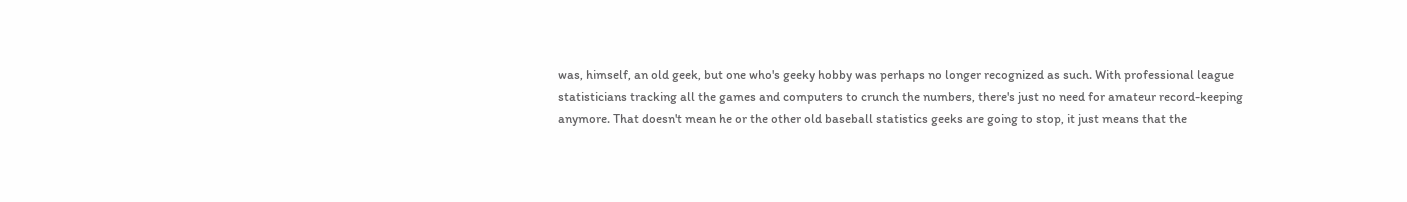was, himself, an old geek, but one who's geeky hobby was perhaps no longer recognized as such. With professional league statisticians tracking all the games and computers to crunch the numbers, there's just no need for amateur record-keeping anymore. That doesn't mean he or the other old baseball statistics geeks are going to stop, it just means that the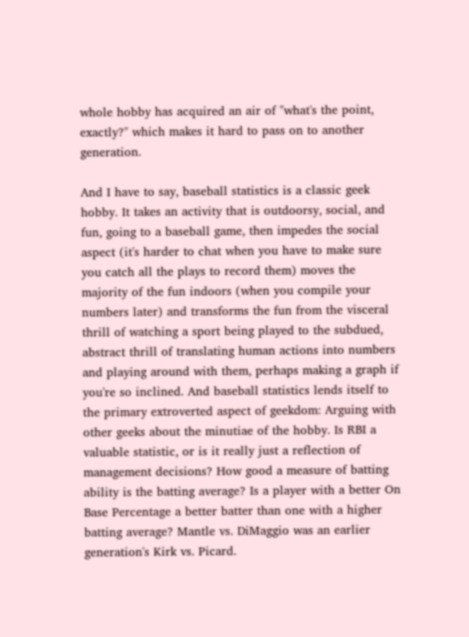whole hobby has acquired an air of "what's the point, exactly?" which makes it hard to pass on to another generation.

And I have to say, baseball statistics is a classic geek hobby. It takes an activity that is outdoorsy, social, and fun, going to a baseball game, then impedes the social aspect (it's harder to chat when you have to make sure you catch all the plays to record them) moves the majority of the fun indoors (when you compile your numbers later) and transforms the fun from the visceral thrill of watching a sport being played to the subdued, abstract thrill of translating human actions into numbers and playing around with them, perhaps making a graph if you're so inclined. And baseball statistics lends itself to the primary extroverted aspect of geekdom: Arguing with other geeks about the minutiae of the hobby. Is RBI a valuable statistic, or is it really just a reflection of management decisions? How good a measure of batting ability is the batting average? Is a player with a better On Base Percentage a better batter than one with a higher batting average? Mantle vs. DiMaggio was an earlier generation's Kirk vs. Picard.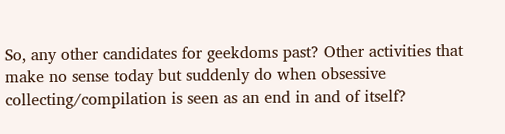So, any other candidates for geekdoms past? Other activities that make no sense today but suddenly do when obsessive collecting/compilation is seen as an end in and of itself?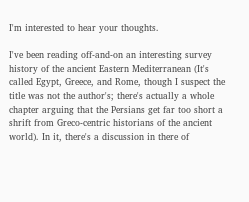I'm interested to hear your thoughts.

I've been reading off-and-on an interesting survey history of the ancient Eastern Mediterranean (It's called Egypt, Greece, and Rome, though I suspect the title was not the author's; there's actually a whole chapter arguing that the Persians get far too short a shrift from Greco-centric historians of the ancient world). In it, there's a discussion in there of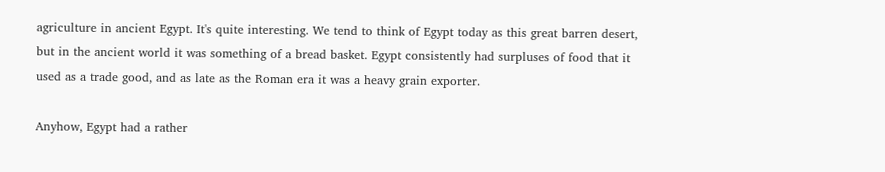agriculture in ancient Egypt. It's quite interesting. We tend to think of Egypt today as this great barren desert, but in the ancient world it was something of a bread basket. Egypt consistently had surpluses of food that it used as a trade good, and as late as the Roman era it was a heavy grain exporter.

Anyhow, Egypt had a rather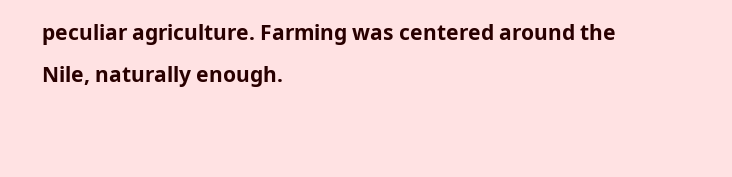peculiar agriculture. Farming was centered around the Nile, naturally enough.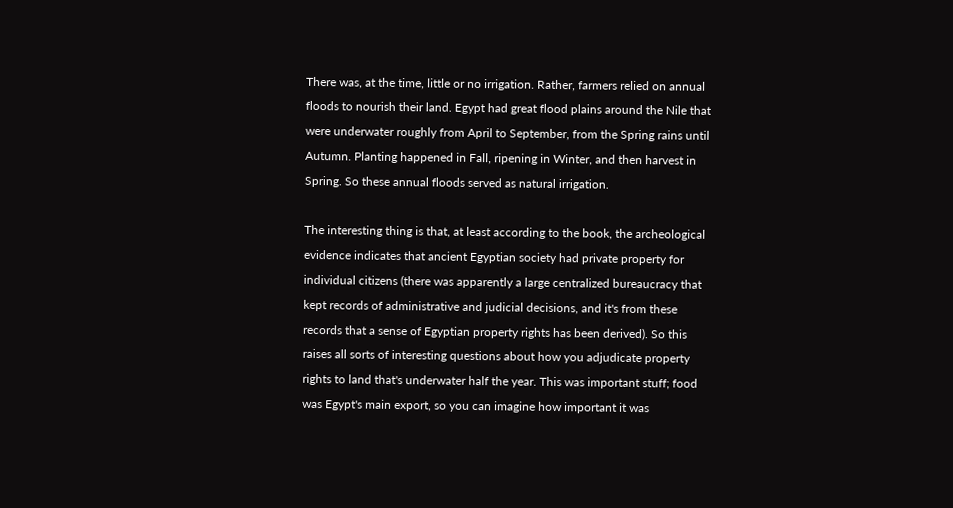There was, at the time, little or no irrigation. Rather, farmers relied on annual floods to nourish their land. Egypt had great flood plains around the Nile that were underwater roughly from April to September, from the Spring rains until Autumn. Planting happened in Fall, ripening in Winter, and then harvest in Spring. So these annual floods served as natural irrigation.

The interesting thing is that, at least according to the book, the archeological evidence indicates that ancient Egyptian society had private property for individual citizens (there was apparently a large centralized bureaucracy that kept records of administrative and judicial decisions, and it's from these records that a sense of Egyptian property rights has been derived). So this raises all sorts of interesting questions about how you adjudicate property rights to land that's underwater half the year. This was important stuff; food was Egypt's main export, so you can imagine how important it was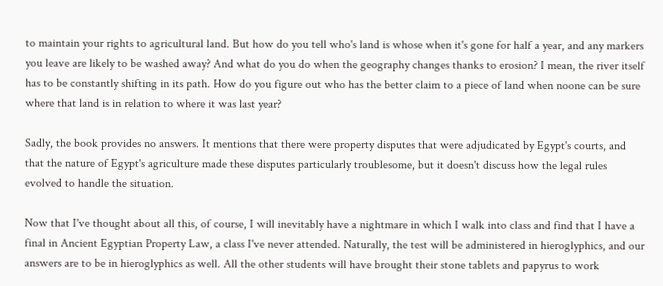to maintain your rights to agricultural land. But how do you tell who's land is whose when it's gone for half a year, and any markers you leave are likely to be washed away? And what do you do when the geography changes thanks to erosion? I mean, the river itself has to be constantly shifting in its path. How do you figure out who has the better claim to a piece of land when noone can be sure where that land is in relation to where it was last year?

Sadly, the book provides no answers. It mentions that there were property disputes that were adjudicated by Egypt's courts, and that the nature of Egypt's agriculture made these disputes particularly troublesome, but it doesn't discuss how the legal rules evolved to handle the situation.

Now that I've thought about all this, of course, I will inevitably have a nightmare in which I walk into class and find that I have a final in Ancient Egyptian Property Law, a class I've never attended. Naturally, the test will be administered in hieroglyphics, and our answers are to be in hieroglyphics as well. All the other students will have brought their stone tablets and papyrus to work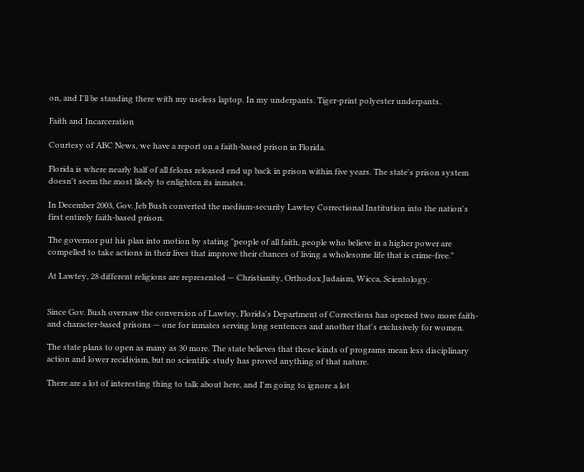on, and I'll be standing there with my useless laptop. In my underpants. Tiger-print polyester underpants.

Faith and Incarceration

Courtesy of ABC News, we have a report on a faith-based prison in Florida.

Florida is where nearly half of all felons released end up back in prison within five years. The state's prison system doesn't seem the most likely to enlighten its inmates.

In December 2003, Gov. Jeb Bush converted the medium-security Lawtey Correctional Institution into the nation's first entirely faith-based prison.

The governor put his plan into motion by stating "people of all faith, people who believe in a higher power are compelled to take actions in their lives that improve their chances of living a wholesome life that is crime-free."

At Lawtey, 28 different religions are represented — Christianity, Orthodox Judaism, Wicca, Scientology.


Since Gov. Bush oversaw the conversion of Lawtey, Florida's Department of Corrections has opened two more faith- and character-based prisons — one for inmates serving long sentences and another that's exclusively for women.

The state plans to open as many as 30 more. The state believes that these kinds of programs mean less disciplinary action and lower recidivism, but no scientific study has proved anything of that nature.

There are a lot of interesting thing to talk about here, and I'm going to ignore a lot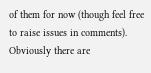of them for now (though feel free to raise issues in comments). Obviously there are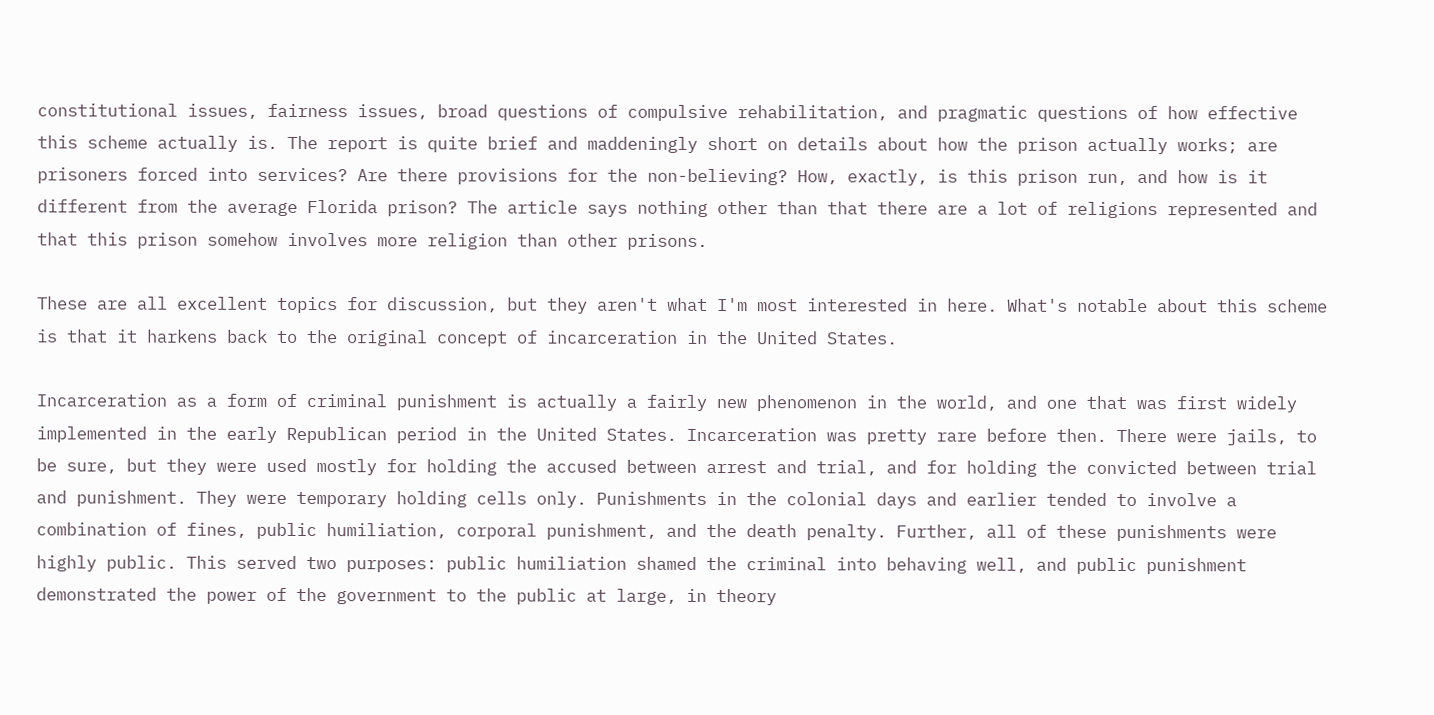constitutional issues, fairness issues, broad questions of compulsive rehabilitation, and pragmatic questions of how effective this scheme actually is. The report is quite brief and maddeningly short on details about how the prison actually works; are prisoners forced into services? Are there provisions for the non-believing? How, exactly, is this prison run, and how is it different from the average Florida prison? The article says nothing other than that there are a lot of religions represented and that this prison somehow involves more religion than other prisons.

These are all excellent topics for discussion, but they aren't what I'm most interested in here. What's notable about this scheme is that it harkens back to the original concept of incarceration in the United States.

Incarceration as a form of criminal punishment is actually a fairly new phenomenon in the world, and one that was first widely implemented in the early Republican period in the United States. Incarceration was pretty rare before then. There were jails, to be sure, but they were used mostly for holding the accused between arrest and trial, and for holding the convicted between trial and punishment. They were temporary holding cells only. Punishments in the colonial days and earlier tended to involve a combination of fines, public humiliation, corporal punishment, and the death penalty. Further, all of these punishments were highly public. This served two purposes: public humiliation shamed the criminal into behaving well, and public punishment demonstrated the power of the government to the public at large, in theory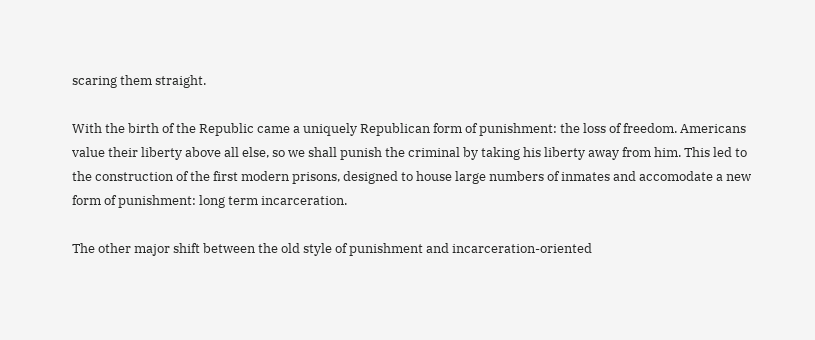scaring them straight.

With the birth of the Republic came a uniquely Republican form of punishment: the loss of freedom. Americans value their liberty above all else, so we shall punish the criminal by taking his liberty away from him. This led to the construction of the first modern prisons, designed to house large numbers of inmates and accomodate a new form of punishment: long term incarceration.

The other major shift between the old style of punishment and incarceration-oriented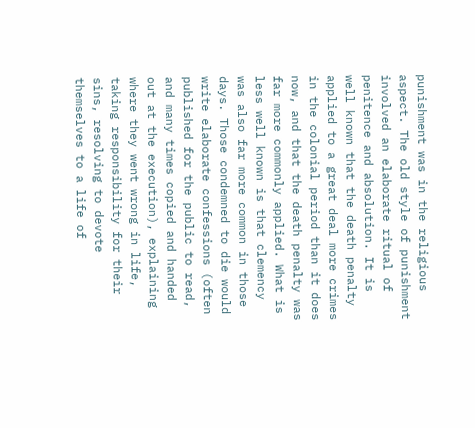punishment was in the religious aspect. The old style of punishment involved an elaborate ritual of penitence and absolution. It is well known that the death penalty applied to a great deal more crimes in the colonial period than it does now, and that the death penalty was far more commonly applied. What is less well known is that clemency was also far more common in those days. Those condemned to die would write elaborate confessions (often published for the public to read, and many times copied and handed out at the execution), explaining where they went wrong in life, taking responsibility for their sins, resolving to devote themselves to a life of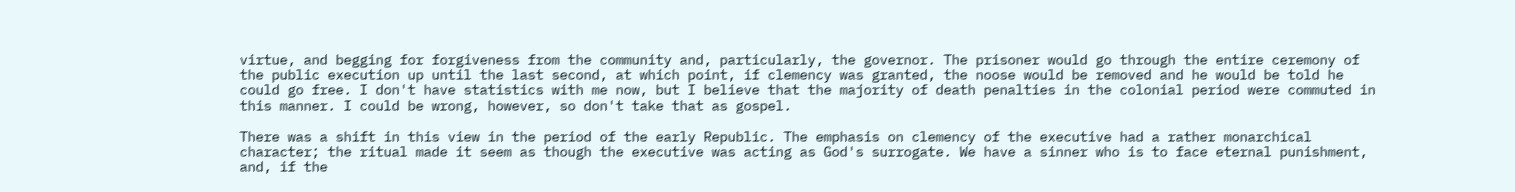virtue, and begging for forgiveness from the community and, particularly, the governor. The prisoner would go through the entire ceremony of the public execution up until the last second, at which point, if clemency was granted, the noose would be removed and he would be told he could go free. I don't have statistics with me now, but I believe that the majority of death penalties in the colonial period were commuted in this manner. I could be wrong, however, so don't take that as gospel.

There was a shift in this view in the period of the early Republic. The emphasis on clemency of the executive had a rather monarchical character; the ritual made it seem as though the executive was acting as God's surrogate. We have a sinner who is to face eternal punishment, and, if the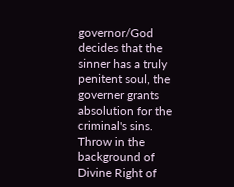governor/God decides that the sinner has a truly penitent soul, the governer grants absolution for the criminal's sins. Throw in the background of Divine Right of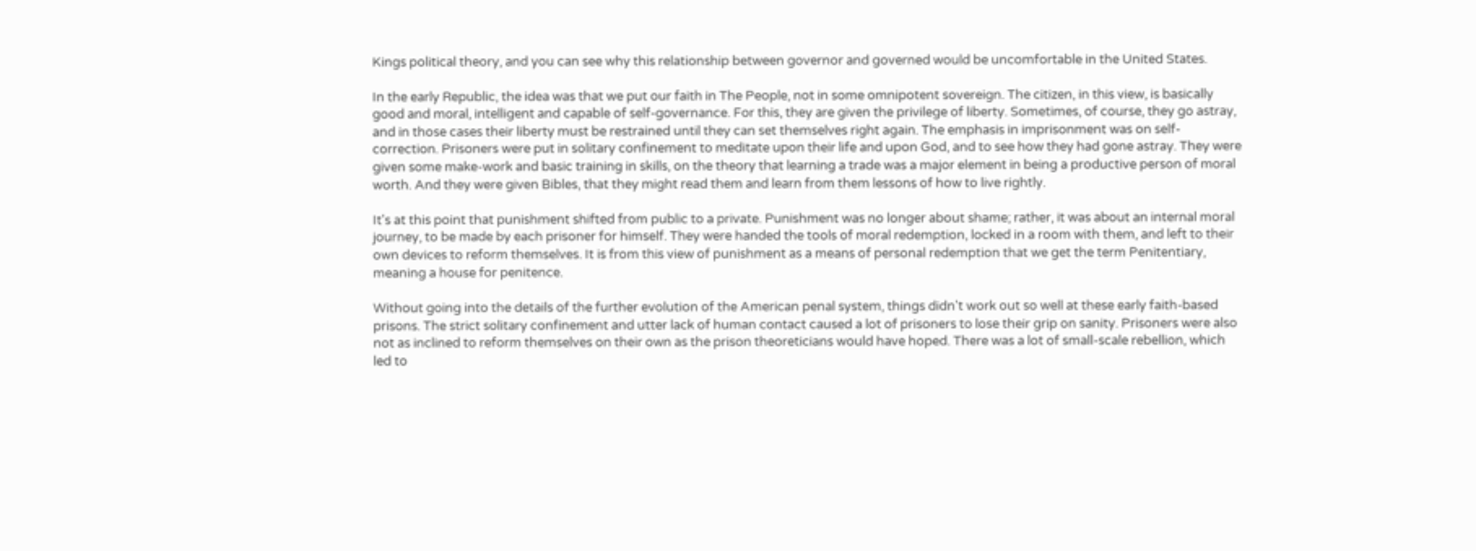Kings political theory, and you can see why this relationship between governor and governed would be uncomfortable in the United States.

In the early Republic, the idea was that we put our faith in The People, not in some omnipotent sovereign. The citizen, in this view, is basically good and moral, intelligent and capable of self-governance. For this, they are given the privilege of liberty. Sometimes, of course, they go astray, and in those cases their liberty must be restrained until they can set themselves right again. The emphasis in imprisonment was on self-correction. Prisoners were put in solitary confinement to meditate upon their life and upon God, and to see how they had gone astray. They were given some make-work and basic training in skills, on the theory that learning a trade was a major element in being a productive person of moral worth. And they were given Bibles, that they might read them and learn from them lessons of how to live rightly.

It's at this point that punishment shifted from public to a private. Punishment was no longer about shame; rather, it was about an internal moral journey, to be made by each prisoner for himself. They were handed the tools of moral redemption, locked in a room with them, and left to their own devices to reform themselves. It is from this view of punishment as a means of personal redemption that we get the term Penitentiary, meaning a house for penitence.

Without going into the details of the further evolution of the American penal system, things didn't work out so well at these early faith-based prisons. The strict solitary confinement and utter lack of human contact caused a lot of prisoners to lose their grip on sanity. Prisoners were also not as inclined to reform themselves on their own as the prison theoreticians would have hoped. There was a lot of small-scale rebellion, which led to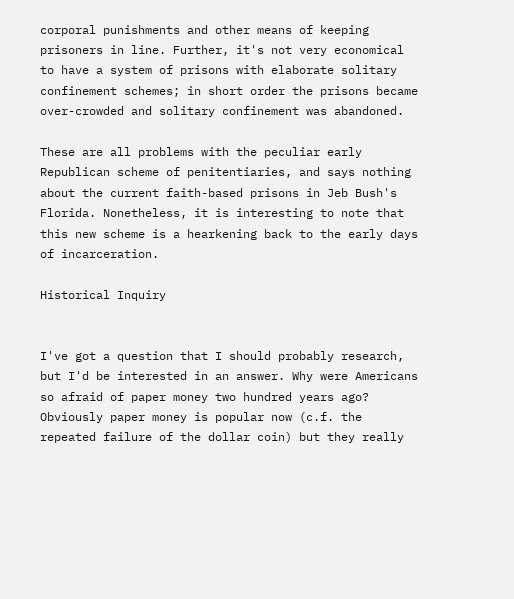corporal punishments and other means of keeping prisoners in line. Further, it's not very economical to have a system of prisons with elaborate solitary confinement schemes; in short order the prisons became over-crowded and solitary confinement was abandoned.

These are all problems with the peculiar early Republican scheme of penitentiaries, and says nothing about the current faith-based prisons in Jeb Bush's Florida. Nonetheless, it is interesting to note that this new scheme is a hearkening back to the early days of incarceration.

Historical Inquiry


I've got a question that I should probably research, but I'd be interested in an answer. Why were Americans so afraid of paper money two hundred years ago? Obviously paper money is popular now (c.f. the repeated failure of the dollar coin) but they really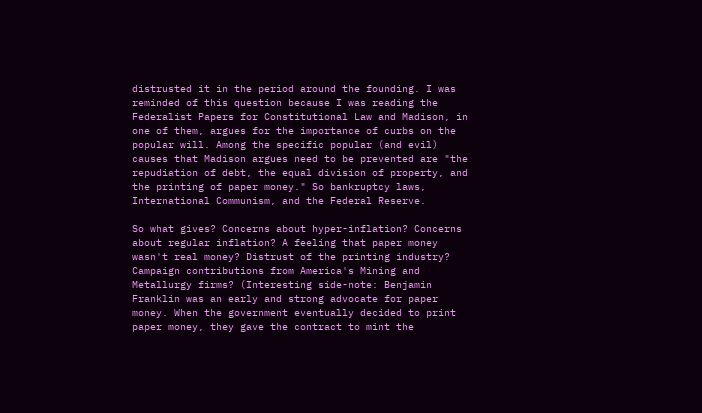distrusted it in the period around the founding. I was reminded of this question because I was reading the Federalist Papers for Constitutional Law and Madison, in one of them, argues for the importance of curbs on the popular will. Among the specific popular (and evil) causes that Madison argues need to be prevented are "the repudiation of debt, the equal division of property, and the printing of paper money." So bankruptcy laws, International Communism, and the Federal Reserve.

So what gives? Concerns about hyper-inflation? Concerns about regular inflation? A feeling that paper money wasn't real money? Distrust of the printing industry? Campaign contributions from America's Mining and Metallurgy firms? (Interesting side-note: Benjamin Franklin was an early and strong advocate for paper money. When the government eventually decided to print paper money, they gave the contract to mint the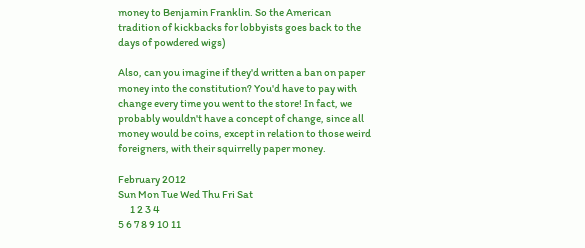money to Benjamin Franklin. So the American tradition of kickbacks for lobbyists goes back to the days of powdered wigs)

Also, can you imagine if they'd written a ban on paper money into the constitution? You'd have to pay with change every time you went to the store! In fact, we probably wouldn't have a concept of change, since all money would be coins, except in relation to those weird foreigners, with their squirrelly paper money.

February 2012
Sun Mon Tue Wed Thu Fri Sat
      1 2 3 4
5 6 7 8 9 10 11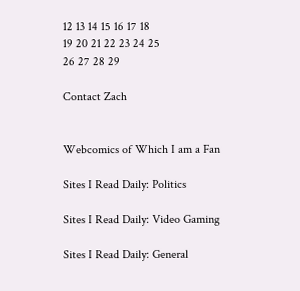12 13 14 15 16 17 18
19 20 21 22 23 24 25
26 27 28 29

Contact Zach


Webcomics of Which I am a Fan

Sites I Read Daily: Politics

Sites I Read Daily: Video Gaming

Sites I Read Daily: General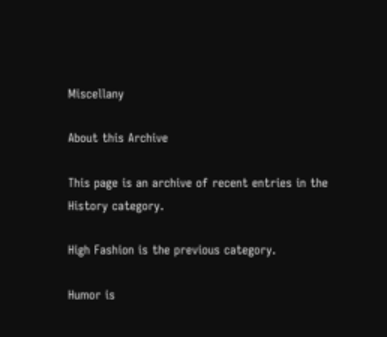Miscellany

About this Archive

This page is an archive of recent entries in the History category.

High Fashion is the previous category.

Humor is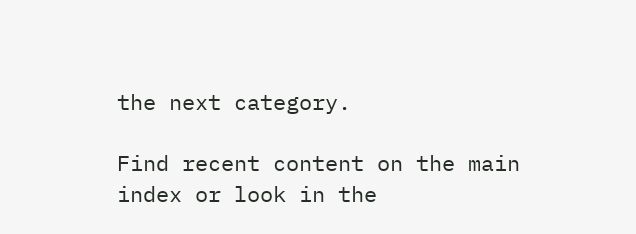the next category.

Find recent content on the main index or look in the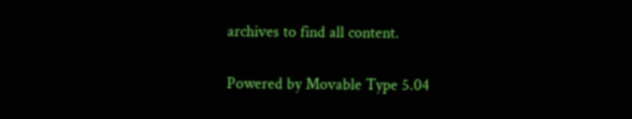archives to find all content.

Powered by Movable Type 5.04